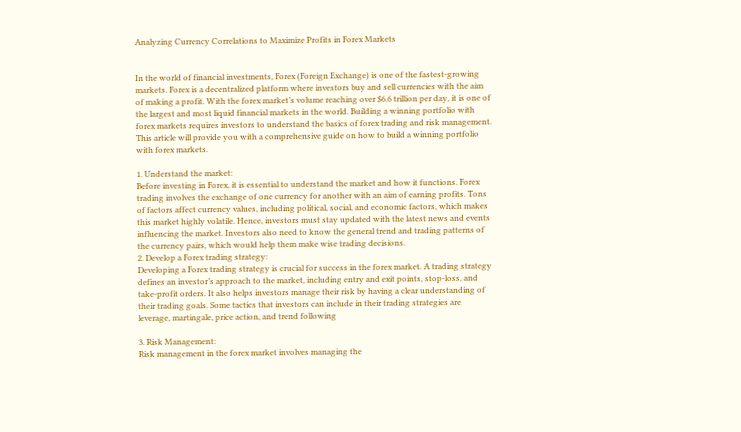Analyzing Currency Correlations to Maximize Profits in Forex Markets


In the world of financial investments, Forex (Foreign Exchange) is one of the fastest-growing markets. Forex is a decentralized platform where investors buy and sell currencies with the aim of making a profit. With the forex market’s volume reaching over $6.6 trillion per day, it is one of the largest and most liquid financial markets in the world. Building a winning portfolio with forex markets requires investors to understand the basics of forex trading and risk management. This article will provide you with a comprehensive guide on how to build a winning portfolio with forex markets.

1. Understand the market:
Before investing in Forex, it is essential to understand the market and how it functions. Forex trading involves the exchange of one currency for another with an aim of earning profits. Tons of factors affect currency values, including political, social, and economic factors, which makes this market highly volatile. Hence, investors must stay updated with the latest news and events influencing the market. Investors also need to know the general trend and trading patterns of the currency pairs, which would help them make wise trading decisions.
2. Develop a Forex trading strategy:
Developing a Forex trading strategy is crucial for success in the forex market. A trading strategy defines an investor’s approach to the market, including entry and exit points, stop-loss, and take-profit orders. It also helps investors manage their risk by having a clear understanding of their trading goals. Some tactics that investors can include in their trading strategies are leverage, martingale, price action, and trend following

3. Risk Management:
Risk management in the forex market involves managing the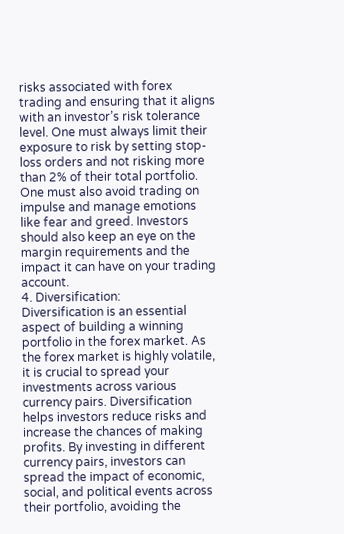risks associated with forex trading and ensuring that it aligns with an investor’s risk tolerance level. One must always limit their exposure to risk by setting stop-loss orders and not risking more than 2% of their total portfolio. One must also avoid trading on impulse and manage emotions like fear and greed. Investors should also keep an eye on the margin requirements and the impact it can have on your trading account.
4. Diversification:
Diversification is an essential aspect of building a winning portfolio in the forex market. As the forex market is highly volatile, it is crucial to spread your investments across various currency pairs. Diversification helps investors reduce risks and increase the chances of making profits. By investing in different currency pairs, investors can spread the impact of economic, social, and political events across their portfolio, avoiding the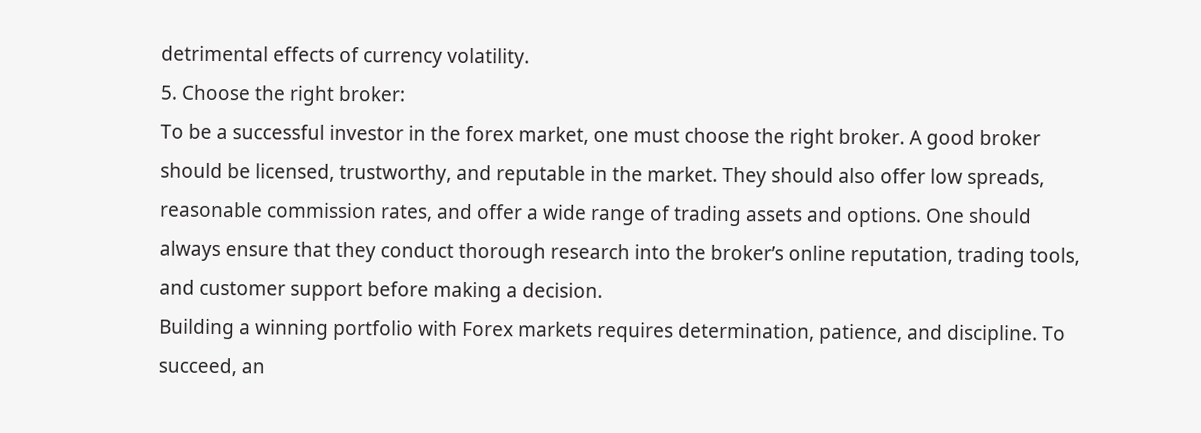detrimental effects of currency volatility.
5. Choose the right broker:
To be a successful investor in the forex market, one must choose the right broker. A good broker should be licensed, trustworthy, and reputable in the market. They should also offer low spreads, reasonable commission rates, and offer a wide range of trading assets and options. One should always ensure that they conduct thorough research into the broker’s online reputation, trading tools, and customer support before making a decision.
Building a winning portfolio with Forex markets requires determination, patience, and discipline. To succeed, an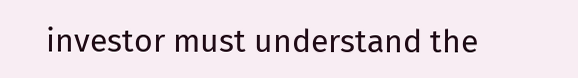investor must understand the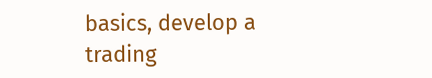basics, develop a trading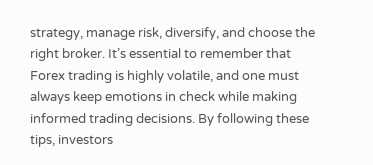strategy, manage risk, diversify, and choose the right broker. It’s essential to remember that Forex trading is highly volatile, and one must always keep emotions in check while making informed trading decisions. By following these tips, investors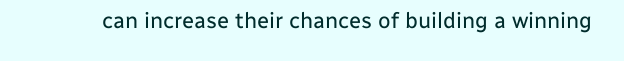can increase their chances of building a winning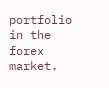portfolio in the forex market.